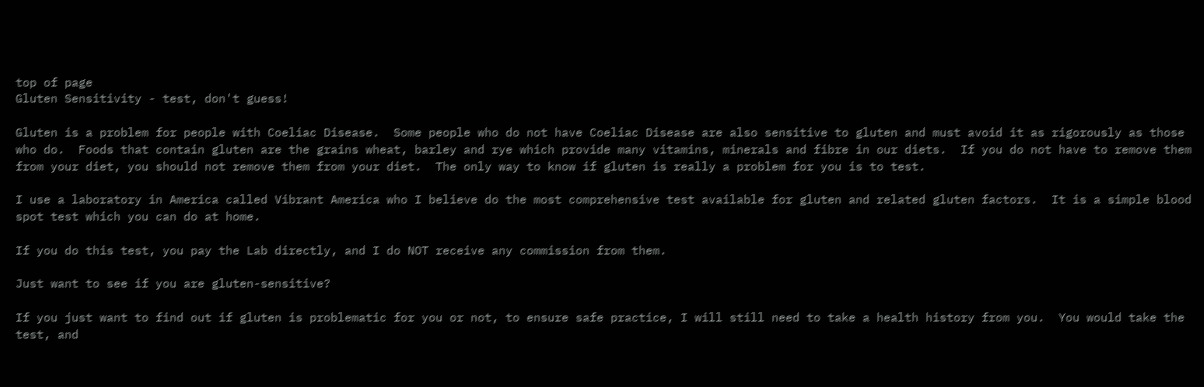top of page
Gluten Sensitivity - test, don't guess!

Gluten is a problem for people with Coeliac Disease.  Some people who do not have Coeliac Disease are also sensitive to gluten and must avoid it as rigorously as those who do.  Foods that contain gluten are the grains wheat, barley and rye which provide many vitamins, minerals and fibre in our diets.  If you do not have to remove them from your diet, you should not remove them from your diet.  The only way to know if gluten is really a problem for you is to test.

I use a laboratory in America called Vibrant America who I believe do the most comprehensive test available for gluten and related gluten factors.  It is a simple blood spot test which you can do at home.

If you do this test, you pay the Lab directly, and I do NOT receive any commission from them.

Just want to see if you are gluten-sensitive?

If you just want to find out if gluten is problematic for you or not, to ensure safe practice, I will still need to take a health history from you.  You would take the test, and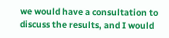we would have a consultation to discuss the results, and I would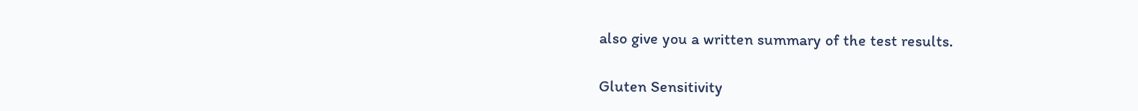also give you a written summary of the test results.

Gluten Sensitivity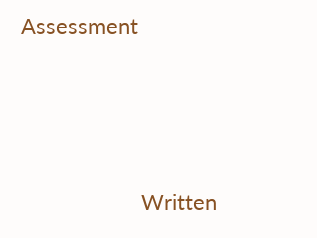Assessment




                    Written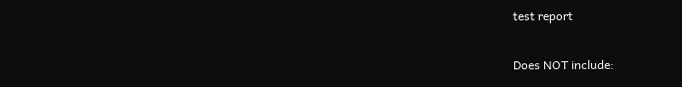test report

Does NOT include: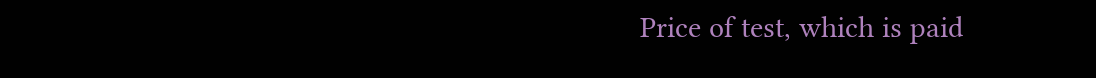Price of test, which is paid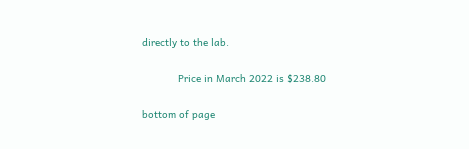directly to the lab.

            Price in March 2022 is $238.80

bottom of page